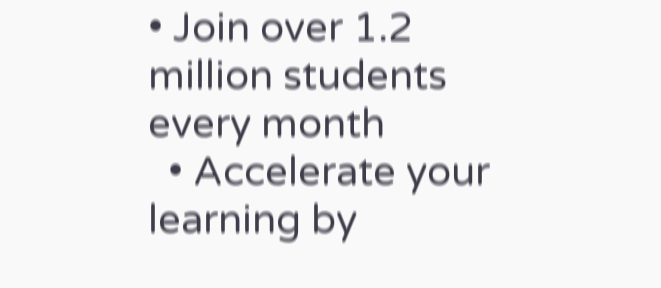• Join over 1.2 million students every month
  • Accelerate your learning by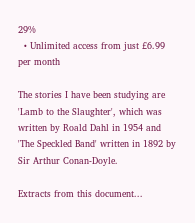29%
  • Unlimited access from just £6.99 per month

The stories I have been studying are 'Lamb to the Slaughter', which was written by Roald Dahl in 1954 and 'The Speckled Band' written in 1892 by Sir Arthur Conan-Doyle.

Extracts from this document...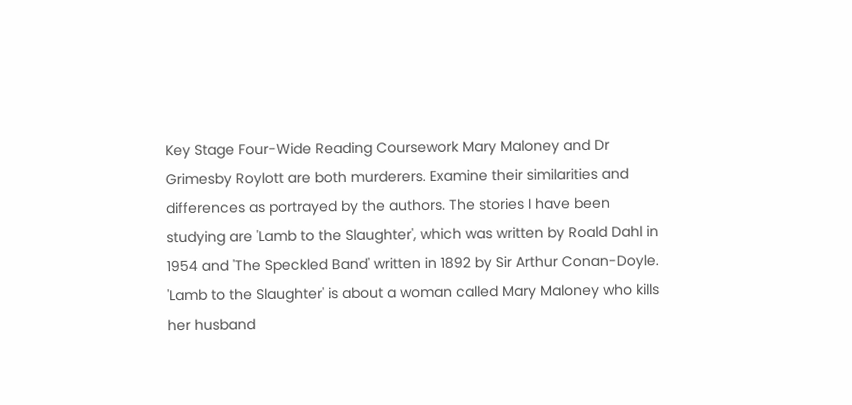Key Stage Four-Wide Reading Coursework Mary Maloney and Dr Grimesby Roylott are both murderers. Examine their similarities and differences as portrayed by the authors. The stories I have been studying are 'Lamb to the Slaughter', which was written by Roald Dahl in 1954 and 'The Speckled Band' written in 1892 by Sir Arthur Conan-Doyle. 'Lamb to the Slaughter' is about a woman called Mary Maloney who kills her husband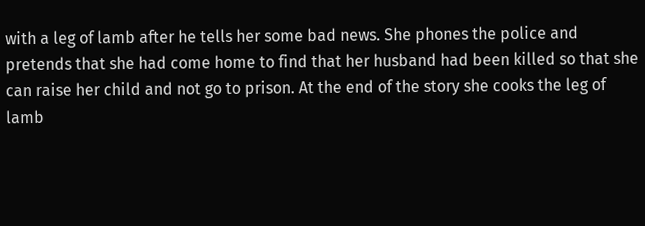with a leg of lamb after he tells her some bad news. She phones the police and pretends that she had come home to find that her husband had been killed so that she can raise her child and not go to prison. At the end of the story she cooks the leg of lamb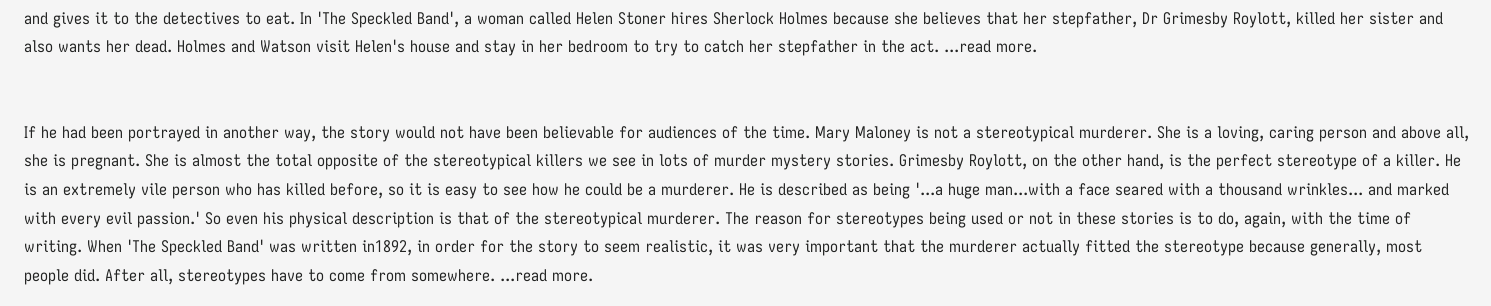and gives it to the detectives to eat. In 'The Speckled Band', a woman called Helen Stoner hires Sherlock Holmes because she believes that her stepfather, Dr Grimesby Roylott, killed her sister and also wants her dead. Holmes and Watson visit Helen's house and stay in her bedroom to try to catch her stepfather in the act. ...read more.


If he had been portrayed in another way, the story would not have been believable for audiences of the time. Mary Maloney is not a stereotypical murderer. She is a loving, caring person and above all, she is pregnant. She is almost the total opposite of the stereotypical killers we see in lots of murder mystery stories. Grimesby Roylott, on the other hand, is the perfect stereotype of a killer. He is an extremely vile person who has killed before, so it is easy to see how he could be a murderer. He is described as being '...a huge man...with a face seared with a thousand wrinkles... and marked with every evil passion.' So even his physical description is that of the stereotypical murderer. The reason for stereotypes being used or not in these stories is to do, again, with the time of writing. When 'The Speckled Band' was written in1892, in order for the story to seem realistic, it was very important that the murderer actually fitted the stereotype because generally, most people did. After all, stereotypes have to come from somewhere. ...read more.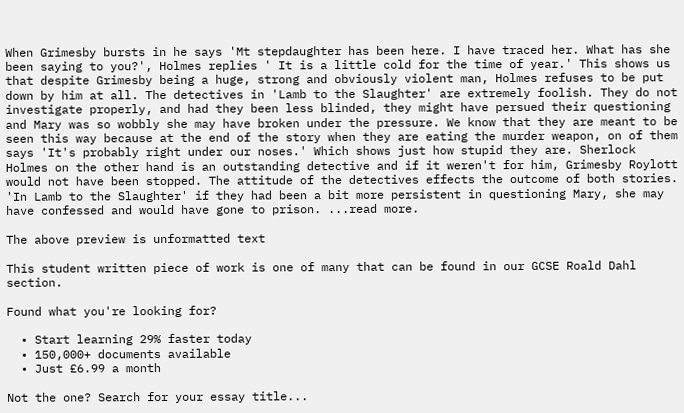When Grimesby bursts in he says 'Mt stepdaughter has been here. I have traced her. What has she been saying to you?', Holmes replies ' It is a little cold for the time of year.' This shows us that despite Grimesby being a huge, strong and obviously violent man, Holmes refuses to be put down by him at all. The detectives in 'Lamb to the Slaughter' are extremely foolish. They do not investigate properly, and had they been less blinded, they might have persued their questioning and Mary was so wobbly she may have broken under the pressure. We know that they are meant to be seen this way because at the end of the story when they are eating the murder weapon, on of them says 'It's probably right under our noses.' Which shows just how stupid they are. Sherlock Holmes on the other hand is an outstanding detective and if it weren't for him, Grimesby Roylott would not have been stopped. The attitude of the detectives effects the outcome of both stories. 'In Lamb to the Slaughter' if they had been a bit more persistent in questioning Mary, she may have confessed and would have gone to prison. ...read more.

The above preview is unformatted text

This student written piece of work is one of many that can be found in our GCSE Roald Dahl section.

Found what you're looking for?

  • Start learning 29% faster today
  • 150,000+ documents available
  • Just £6.99 a month

Not the one? Search for your essay title...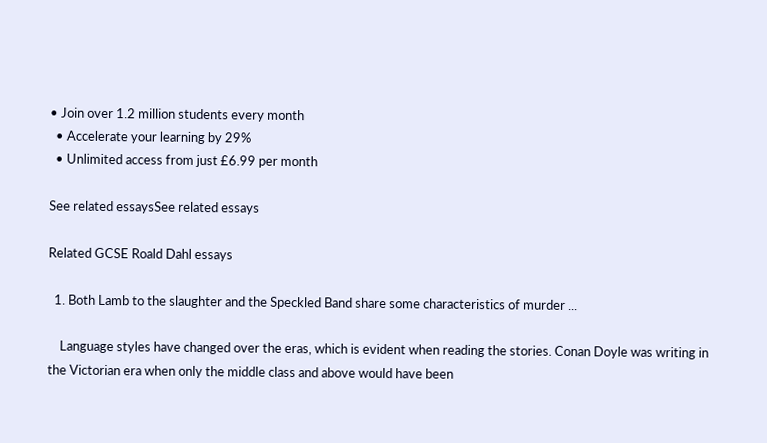• Join over 1.2 million students every month
  • Accelerate your learning by 29%
  • Unlimited access from just £6.99 per month

See related essaysSee related essays

Related GCSE Roald Dahl essays

  1. Both Lamb to the slaughter and the Speckled Band share some characteristics of murder ...

    Language styles have changed over the eras, which is evident when reading the stories. Conan Doyle was writing in the Victorian era when only the middle class and above would have been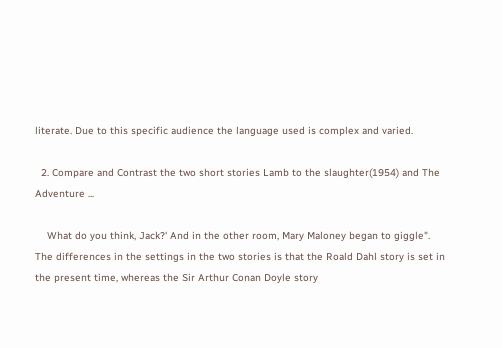literate. Due to this specific audience the language used is complex and varied.

  2. Compare and Contrast the two short stories Lamb to the slaughter(1954) and The Adventure ...

    What do you think, Jack?' And in the other room, Mary Maloney began to giggle". The differences in the settings in the two stories is that the Roald Dahl story is set in the present time, whereas the Sir Arthur Conan Doyle story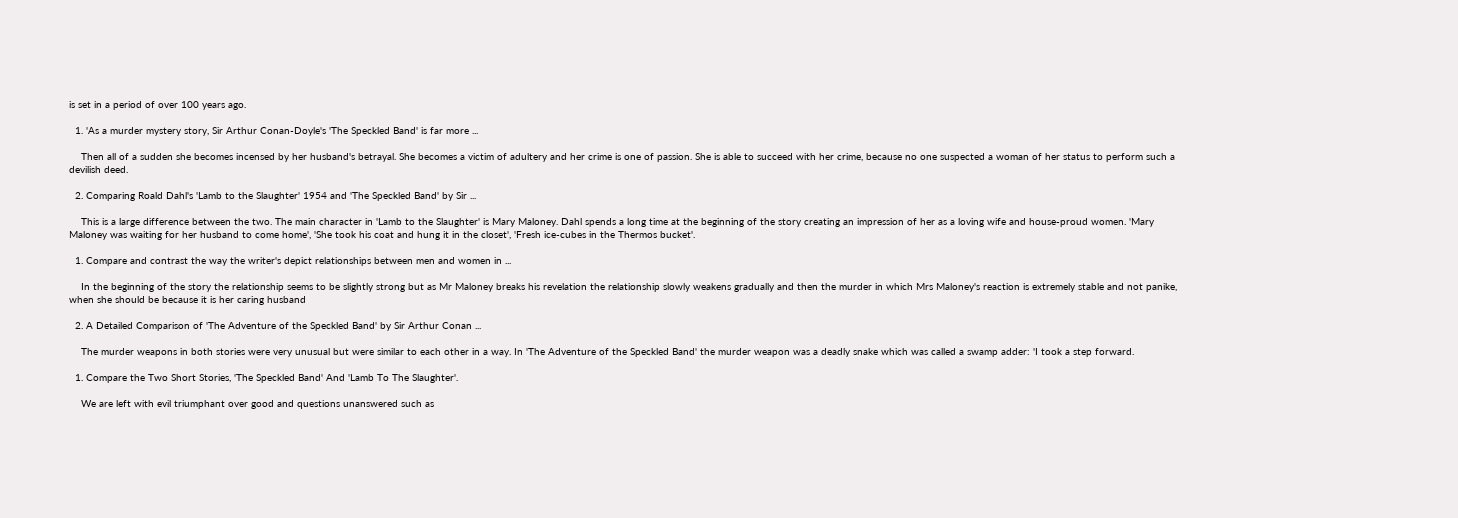is set in a period of over 100 years ago.

  1. 'As a murder mystery story, Sir Arthur Conan-Doyle's 'The Speckled Band' is far more ...

    Then all of a sudden she becomes incensed by her husband's betrayal. She becomes a victim of adultery and her crime is one of passion. She is able to succeed with her crime, because no one suspected a woman of her status to perform such a devilish deed.

  2. Comparing Roald Dahl's 'Lamb to the Slaughter' 1954 and 'The Speckled Band' by Sir ...

    This is a large difference between the two. The main character in 'Lamb to the Slaughter' is Mary Maloney. Dahl spends a long time at the beginning of the story creating an impression of her as a loving wife and house-proud women. 'Mary Maloney was waiting for her husband to come home', 'She took his coat and hung it in the closet', 'Fresh ice-cubes in the Thermos bucket'.

  1. Compare and contrast the way the writer's depict relationships between men and women in ...

    In the beginning of the story the relationship seems to be slightly strong but as Mr Maloney breaks his revelation the relationship slowly weakens gradually and then the murder in which Mrs Maloney's reaction is extremely stable and not panike, when she should be because it is her caring husband

  2. A Detailed Comparison of 'The Adventure of the Speckled Band' by Sir Arthur Conan ...

    The murder weapons in both stories were very unusual but were similar to each other in a way. In 'The Adventure of the Speckled Band' the murder weapon was a deadly snake which was called a swamp adder: 'I took a step forward.

  1. Compare the Two Short Stories, 'The Speckled Band' And 'Lamb To The Slaughter'.

    We are left with evil triumphant over good and questions unanswered such as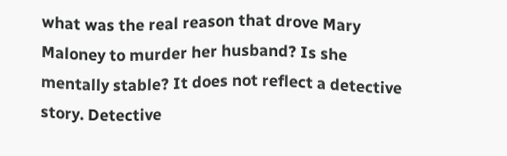what was the real reason that drove Mary Maloney to murder her husband? Is she mentally stable? It does not reflect a detective story. Detective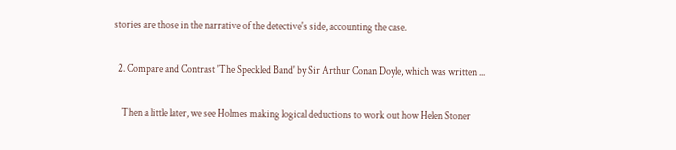stories are those in the narrative of the detective's side, accounting the case.

  2. Compare and Contrast 'The Speckled Band' by Sir Arthur Conan Doyle, which was written ...

    Then a little later, we see Holmes making logical deductions to work out how Helen Stoner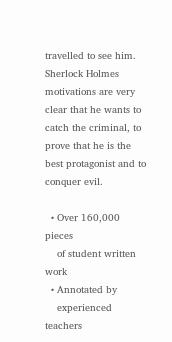travelled to see him. Sherlock Holmes motivations are very clear that he wants to catch the criminal, to prove that he is the best protagonist and to conquer evil.

  • Over 160,000 pieces
    of student written work
  • Annotated by
    experienced teachers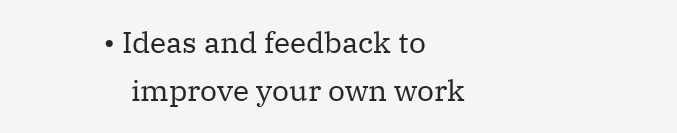• Ideas and feedback to
    improve your own work